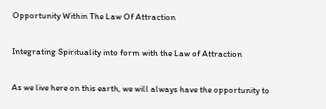Opportunity Within The Law Of Attraction

Integrating Spirituality into form with the Law of Attraction

As we live here on this earth, we will always have the opportunity to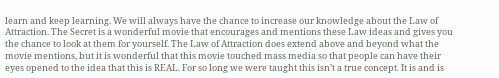learn and keep learning. We will always have the chance to increase our knowledge about the Law of Attraction. The Secret is a wonderful movie that encourages and mentions these Law ideas and gives you the chance to look at them for yourself. The Law of Attraction does extend above and beyond what the movie mentions, but it is wonderful that this movie touched mass media so that people can have their eyes opened to the idea that this is REAL. For so long we were taught this isn’t a true concept. It is and is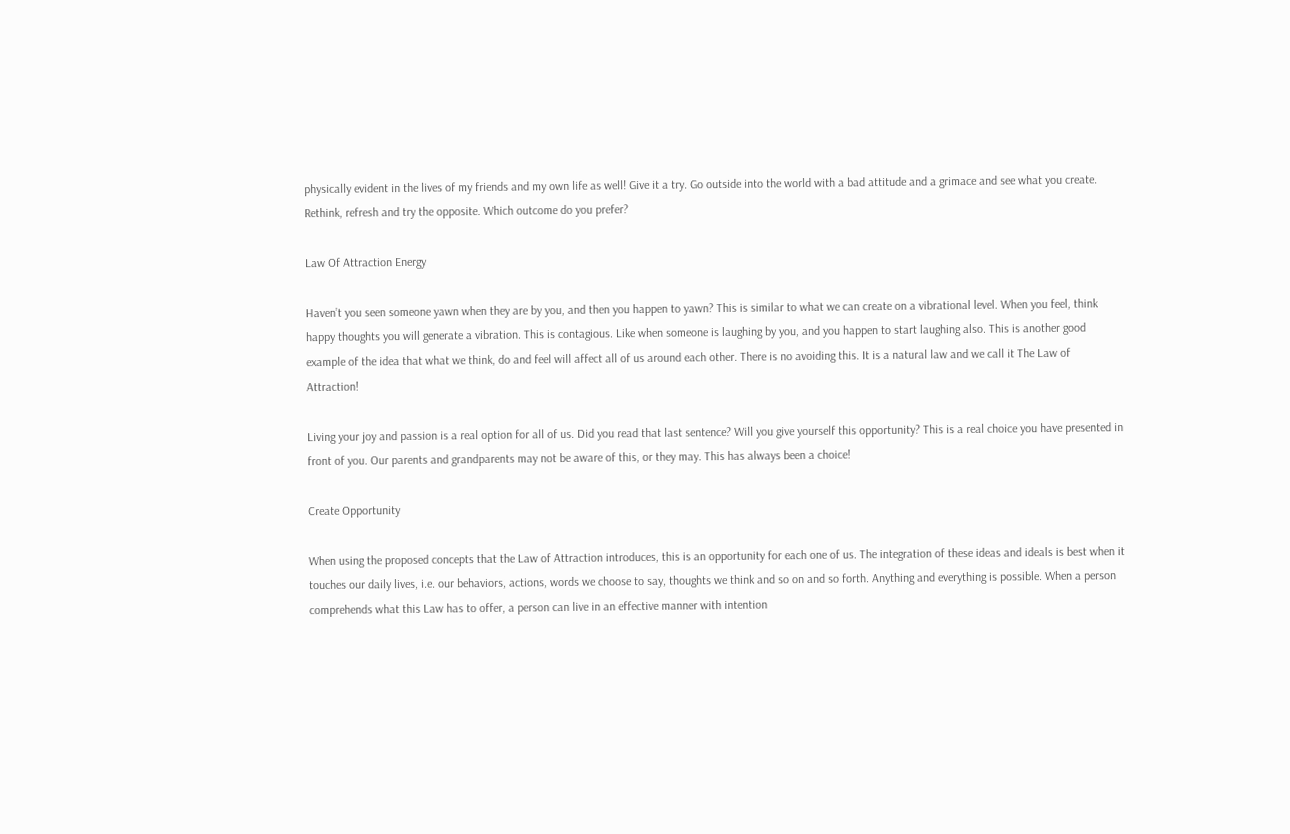physically evident in the lives of my friends and my own life as well! Give it a try. Go outside into the world with a bad attitude and a grimace and see what you create. Rethink, refresh and try the opposite. Which outcome do you prefer?

Law Of Attraction Energy

Haven’t you seen someone yawn when they are by you, and then you happen to yawn? This is similar to what we can create on a vibrational level. When you feel, think happy thoughts you will generate a vibration. This is contagious. Like when someone is laughing by you, and you happen to start laughing also. This is another good example of the idea that what we think, do and feel will affect all of us around each other. There is no avoiding this. It is a natural law and we call it The Law of Attraction!

Living your joy and passion is a real option for all of us. Did you read that last sentence? Will you give yourself this opportunity? This is a real choice you have presented in front of you. Our parents and grandparents may not be aware of this, or they may. This has always been a choice!

Create Opportunity

When using the proposed concepts that the Law of Attraction introduces, this is an opportunity for each one of us. The integration of these ideas and ideals is best when it touches our daily lives, i.e. our behaviors, actions, words we choose to say, thoughts we think and so on and so forth. Anything and everything is possible. When a person comprehends what this Law has to offer, a person can live in an effective manner with intention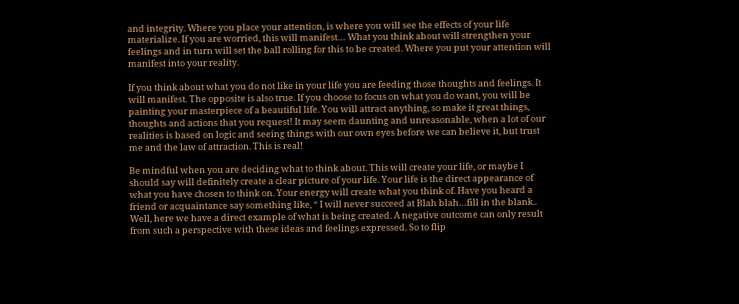and integrity. Where you place your attention, is where you will see the effects of your life materialize. If you are worried, this will manifest… What you think about will strengthen your feelings and in turn will set the ball rolling for this to be created. Where you put your attention will manifest into your reality.

If you think about what you do not like in your life you are feeding those thoughts and feelings. It will manifest. The opposite is also true. If you choose to focus on what you do want, you will be painting your masterpiece of a beautiful life. You will attract anything, so make it great things, thoughts and actions that you request! It may seem daunting and unreasonable, when a lot of our realities is based on logic and seeing things with our own eyes before we can believe it, but trust me and the law of attraction. This is real!

Be mindful when you are deciding what to think about. This will create your life, or maybe I should say will definitely create a clear picture of your life. Your life is the direct appearance of what you have chosen to think on. Your energy will create what you think of. Have you heard a friend or acquaintance say something like, “ I will never succeed at Blah blah…fill in the blank.. Well, here we have a direct example of what is being created. A negative outcome can only result from such a perspective with these ideas and feelings expressed. So to flip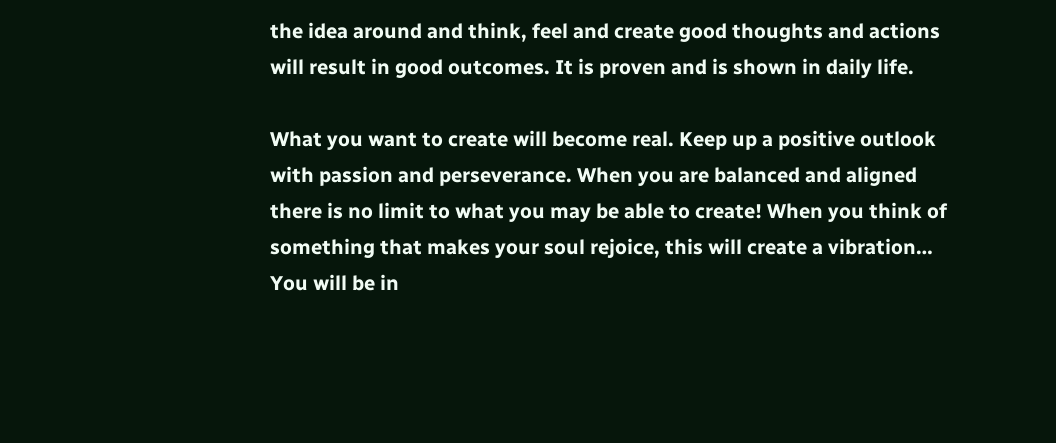the idea around and think, feel and create good thoughts and actions will result in good outcomes. It is proven and is shown in daily life.

What you want to create will become real. Keep up a positive outlook with passion and perseverance. When you are balanced and aligned there is no limit to what you may be able to create! When you think of something that makes your soul rejoice, this will create a vibration… You will be in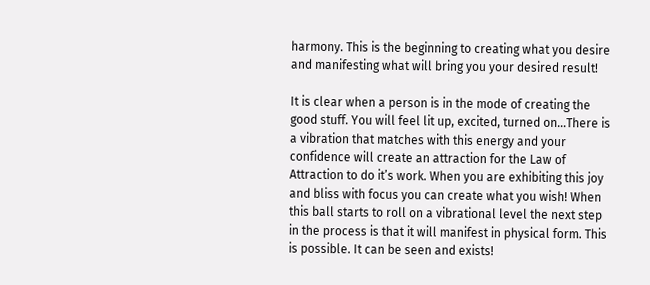harmony. This is the beginning to creating what you desire and manifesting what will bring you your desired result!

It is clear when a person is in the mode of creating the good stuff. You will feel lit up, excited, turned on…There is a vibration that matches with this energy and your confidence will create an attraction for the Law of Attraction to do it’s work. When you are exhibiting this joy and bliss with focus you can create what you wish! When this ball starts to roll on a vibrational level the next step in the process is that it will manifest in physical form. This is possible. It can be seen and exists!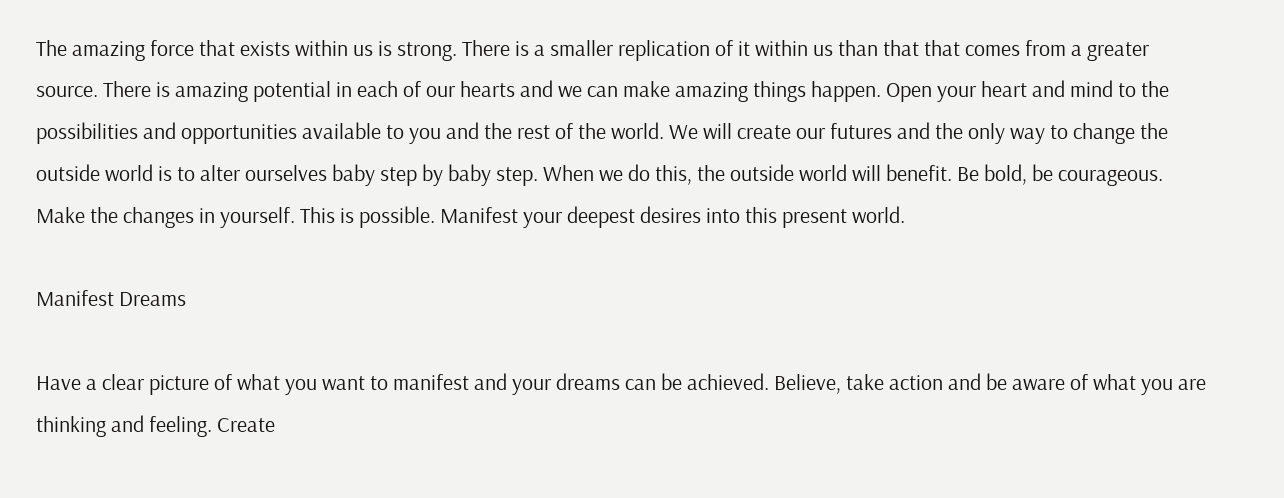The amazing force that exists within us is strong. There is a smaller replication of it within us than that that comes from a greater source. There is amazing potential in each of our hearts and we can make amazing things happen. Open your heart and mind to the possibilities and opportunities available to you and the rest of the world. We will create our futures and the only way to change the outside world is to alter ourselves baby step by baby step. When we do this, the outside world will benefit. Be bold, be courageous. Make the changes in yourself. This is possible. Manifest your deepest desires into this present world.

Manifest Dreams

Have a clear picture of what you want to manifest and your dreams can be achieved. Believe, take action and be aware of what you are thinking and feeling. Create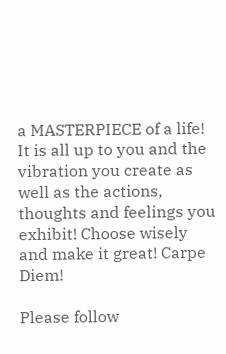a MASTERPIECE of a life! It is all up to you and the vibration you create as well as the actions, thoughts and feelings you exhibit! Choose wisely and make it great! Carpe Diem!

Please follow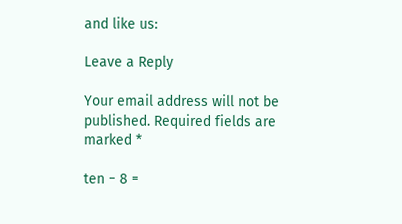and like us:

Leave a Reply

Your email address will not be published. Required fields are marked *

ten − 8 =